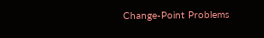Change-Point Problems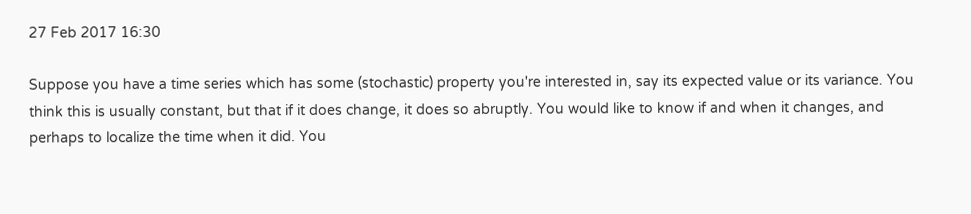27 Feb 2017 16:30

Suppose you have a time series which has some (stochastic) property you're interested in, say its expected value or its variance. You think this is usually constant, but that if it does change, it does so abruptly. You would like to know if and when it changes, and perhaps to localize the time when it did. You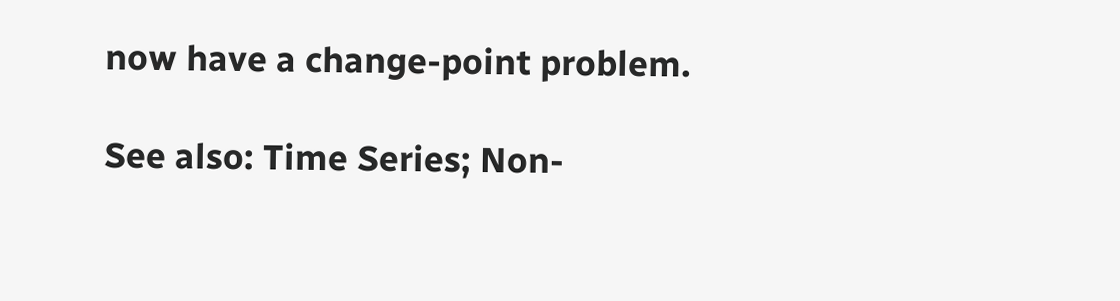now have a change-point problem.

See also: Time Series; Non-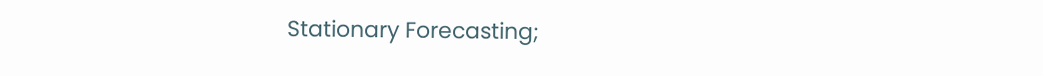Stationary Forecasting;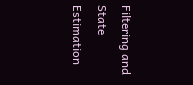Filtering and State Estimation